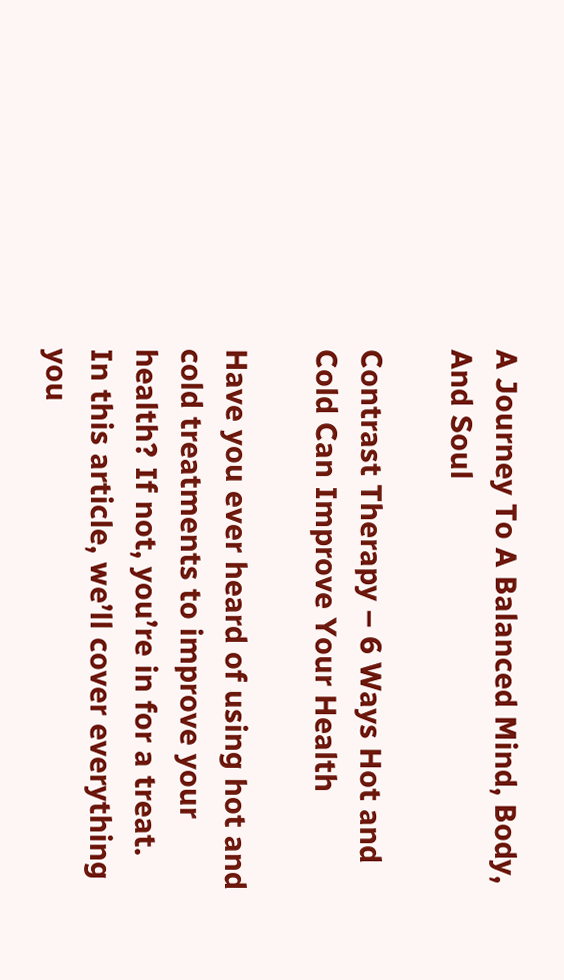A Journey To A Balanced Mind, Body, And Soul

Contrast Therapy – 6 Ways Hot and Cold Can Improve Your Health

Have you ever heard of using hot and cold treatments to improve your health? If not, you’re in for a treat. In this article, we’ll cover everything you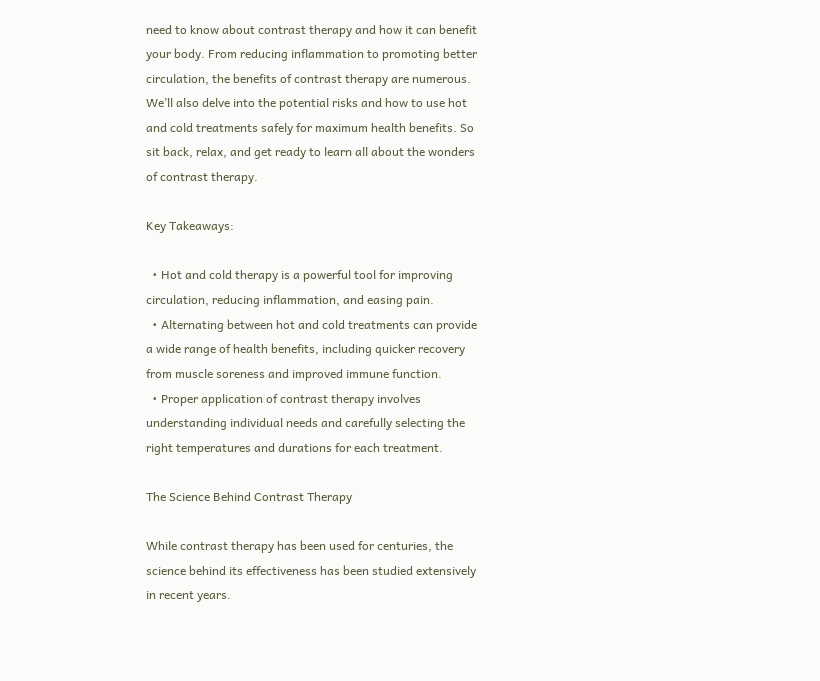need to know about contrast therapy and how it can benefit your body. From reducing inflammation to promoting better circulation, the benefits of contrast therapy are numerous. We’ll also delve into the potential risks and how to use hot and cold treatments safely for maximum health benefits. So sit back, relax, and get ready to learn all about the wonders of contrast therapy.

Key Takeaways:

  • Hot and cold therapy is a powerful tool for improving circulation, reducing inflammation, and easing pain.
  • Alternating between hot and cold treatments can provide a wide range of health benefits, including quicker recovery from muscle soreness and improved immune function.
  • Proper application of contrast therapy involves understanding individual needs and carefully selecting the right temperatures and durations for each treatment.

The Science Behind Contrast Therapy

While contrast therapy has been used for centuries, the science behind its effectiveness has been studied extensively in recent years.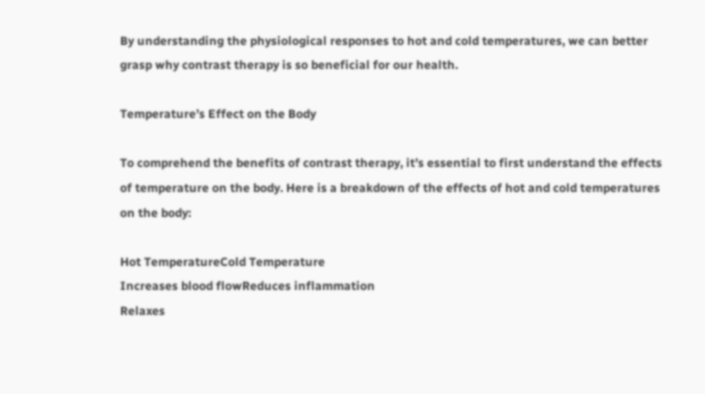By understanding the physiological responses to hot and cold temperatures, we can better grasp why contrast therapy is so beneficial for our health.

Temperature’s Effect on the Body

To comprehend the benefits of contrast therapy, it’s essential to first understand the effects of temperature on the body. Here is a breakdown of the effects of hot and cold temperatures on the body:

Hot TemperatureCold Temperature
Increases blood flowReduces inflammation
Relaxes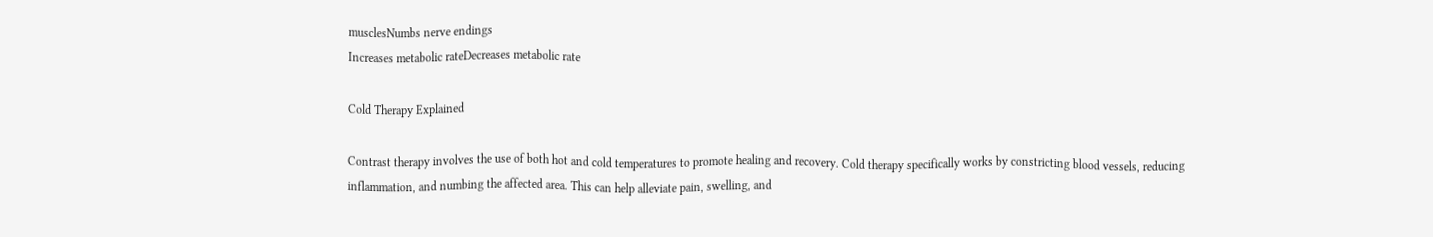musclesNumbs nerve endings
Increases metabolic rateDecreases metabolic rate

Cold Therapy Explained

Contrast therapy involves the use of both hot and cold temperatures to promote healing and recovery. Cold therapy specifically works by constricting blood vessels, reducing inflammation, and numbing the affected area. This can help alleviate pain, swelling, and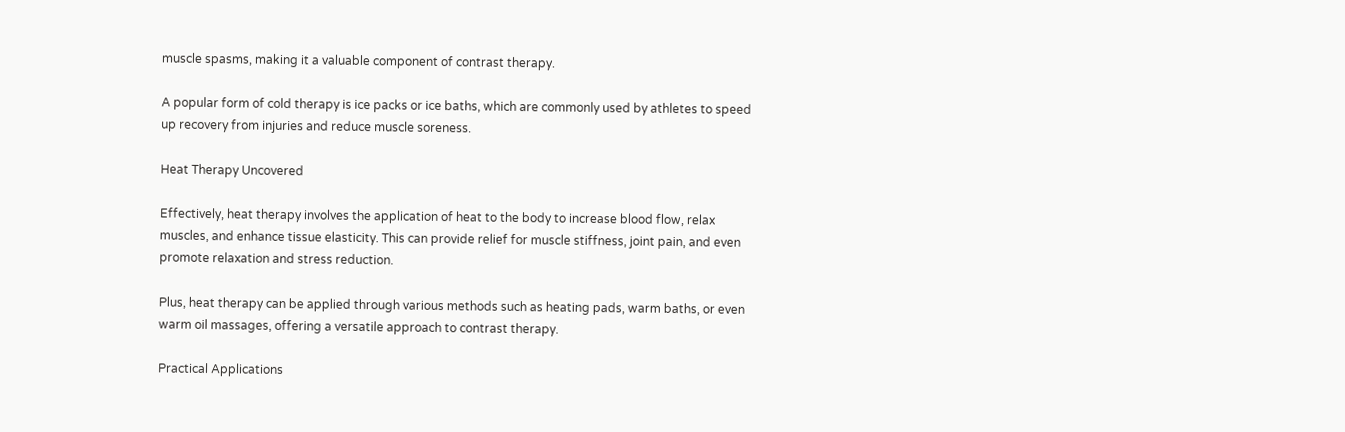muscle spasms, making it a valuable component of contrast therapy.

A popular form of cold therapy is ice packs or ice baths, which are commonly used by athletes to speed up recovery from injuries and reduce muscle soreness.

Heat Therapy Uncovered

Effectively, heat therapy involves the application of heat to the body to increase blood flow, relax muscles, and enhance tissue elasticity. This can provide relief for muscle stiffness, joint pain, and even promote relaxation and stress reduction.

Plus, heat therapy can be applied through various methods such as heating pads, warm baths, or even warm oil massages, offering a versatile approach to contrast therapy.

Practical Applications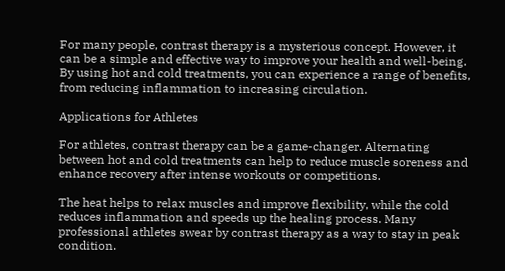For many people, contrast therapy is a mysterious concept. However, it can be a simple and effective way to improve your health and well-being. By using hot and cold treatments, you can experience a range of benefits, from reducing inflammation to increasing circulation.

Applications for Athletes

For athletes, contrast therapy can be a game-changer. Alternating between hot and cold treatments can help to reduce muscle soreness and enhance recovery after intense workouts or competitions.

The heat helps to relax muscles and improve flexibility, while the cold reduces inflammation and speeds up the healing process. Many professional athletes swear by contrast therapy as a way to stay in peak condition.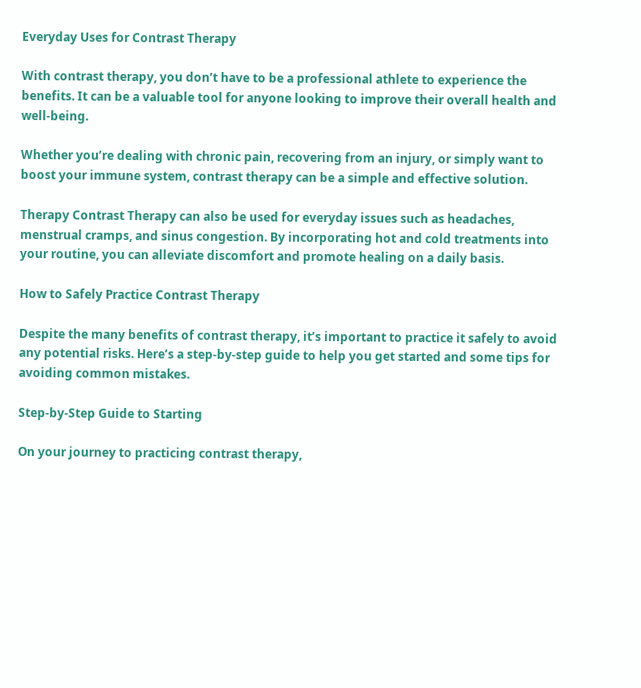Everyday Uses for Contrast Therapy

With contrast therapy, you don’t have to be a professional athlete to experience the benefits. It can be a valuable tool for anyone looking to improve their overall health and well-being.

Whether you’re dealing with chronic pain, recovering from an injury, or simply want to boost your immune system, contrast therapy can be a simple and effective solution.

Therapy Contrast Therapy can also be used for everyday issues such as headaches, menstrual cramps, and sinus congestion. By incorporating hot and cold treatments into your routine, you can alleviate discomfort and promote healing on a daily basis.

How to Safely Practice Contrast Therapy

Despite the many benefits of contrast therapy, it’s important to practice it safely to avoid any potential risks. Here’s a step-by-step guide to help you get started and some tips for avoiding common mistakes.

Step-by-Step Guide to Starting

On your journey to practicing contrast therapy,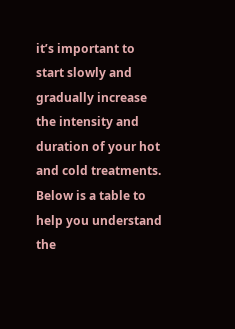it’s important to start slowly and gradually increase the intensity and duration of your hot and cold treatments. Below is a table to help you understand the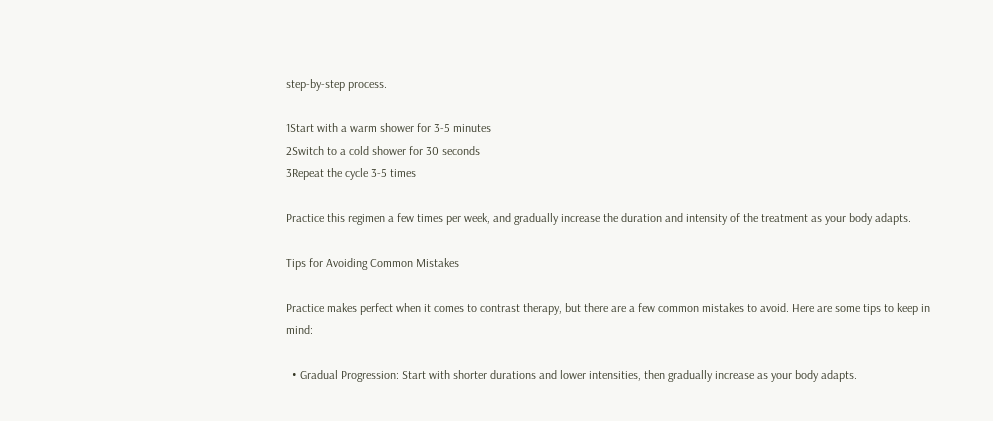step-by-step process.

1Start with a warm shower for 3-5 minutes
2Switch to a cold shower for 30 seconds
3Repeat the cycle 3-5 times

Practice this regimen a few times per week, and gradually increase the duration and intensity of the treatment as your body adapts.

Tips for Avoiding Common Mistakes

Practice makes perfect when it comes to contrast therapy, but there are a few common mistakes to avoid. Here are some tips to keep in mind:

  • Gradual Progression: Start with shorter durations and lower intensities, then gradually increase as your body adapts.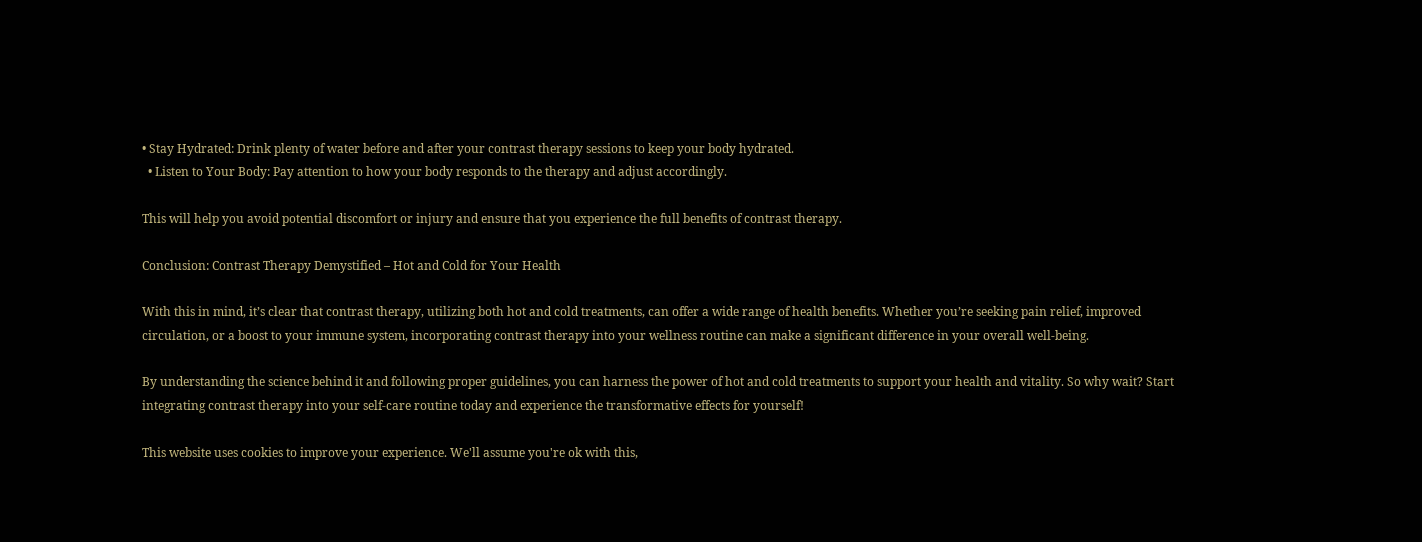• Stay Hydrated: Drink plenty of water before and after your contrast therapy sessions to keep your body hydrated.
  • Listen to Your Body: Pay attention to how your body responds to the therapy and adjust accordingly.

This will help you avoid potential discomfort or injury and ensure that you experience the full benefits of contrast therapy.

Conclusion: Contrast Therapy Demystified – Hot and Cold for Your Health

With this in mind, it’s clear that contrast therapy, utilizing both hot and cold treatments, can offer a wide range of health benefits. Whether you’re seeking pain relief, improved circulation, or a boost to your immune system, incorporating contrast therapy into your wellness routine can make a significant difference in your overall well-being.

By understanding the science behind it and following proper guidelines, you can harness the power of hot and cold treatments to support your health and vitality. So why wait? Start integrating contrast therapy into your self-care routine today and experience the transformative effects for yourself!

This website uses cookies to improve your experience. We'll assume you're ok with this,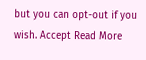but you can opt-out if you wish. Accept Read More